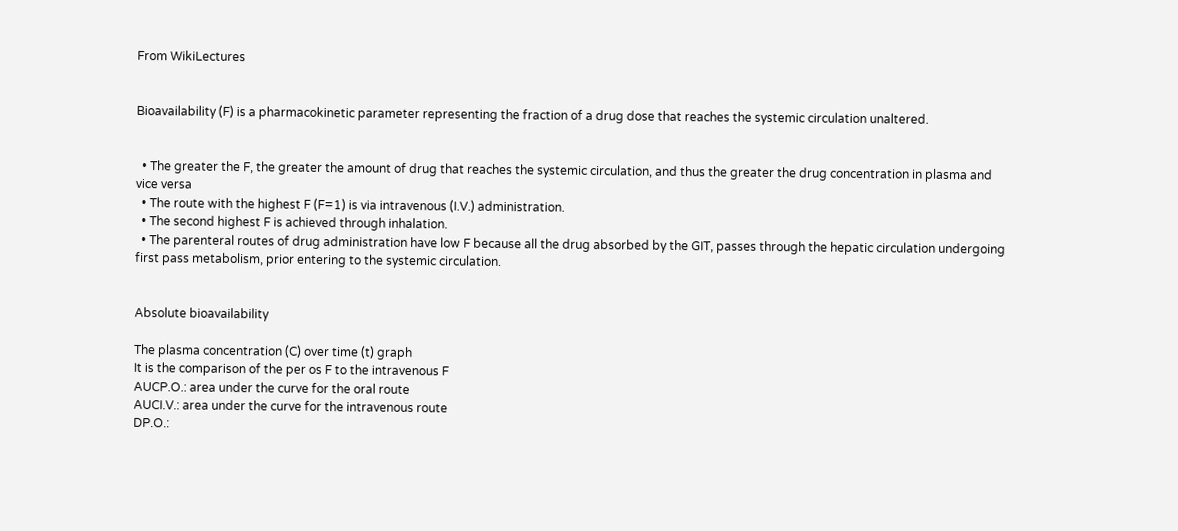From WikiLectures


Bioavailability (F) is a pharmacokinetic parameter representing the fraction of a drug dose that reaches the systemic circulation unaltered.


  • The greater the F, the greater the amount of drug that reaches the systemic circulation, and thus the greater the drug concentration in plasma and vice versa
  • The route with the highest F (F=1) is via intravenous (I.V.) administration.
  • The second highest F is achieved through inhalation.
  • The parenteral routes of drug administration have low F because all the drug absorbed by the GIT, passes through the hepatic circulation undergoing first pass metabolism, prior entering to the systemic circulation.


Absolute bioavailability

The plasma concentration (C) over time (t) graph
It is the comparison of the per os F to the intravenous F
AUCP.O.: area under the curve for the oral route
AUCI.V.: area under the curve for the intravenous route
DP.O.: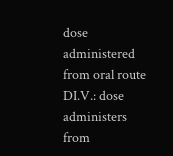dose administered from oral route
DI.V.: dose administers from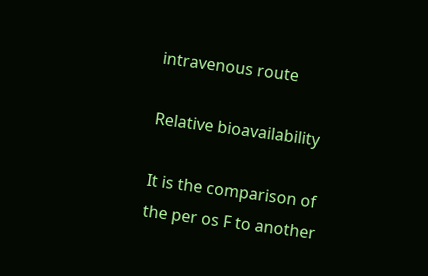intravenous route

Relative bioavailability

It is the comparison of the per os F to another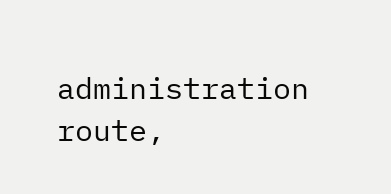administration route,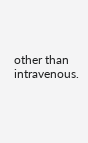other than intravenous.